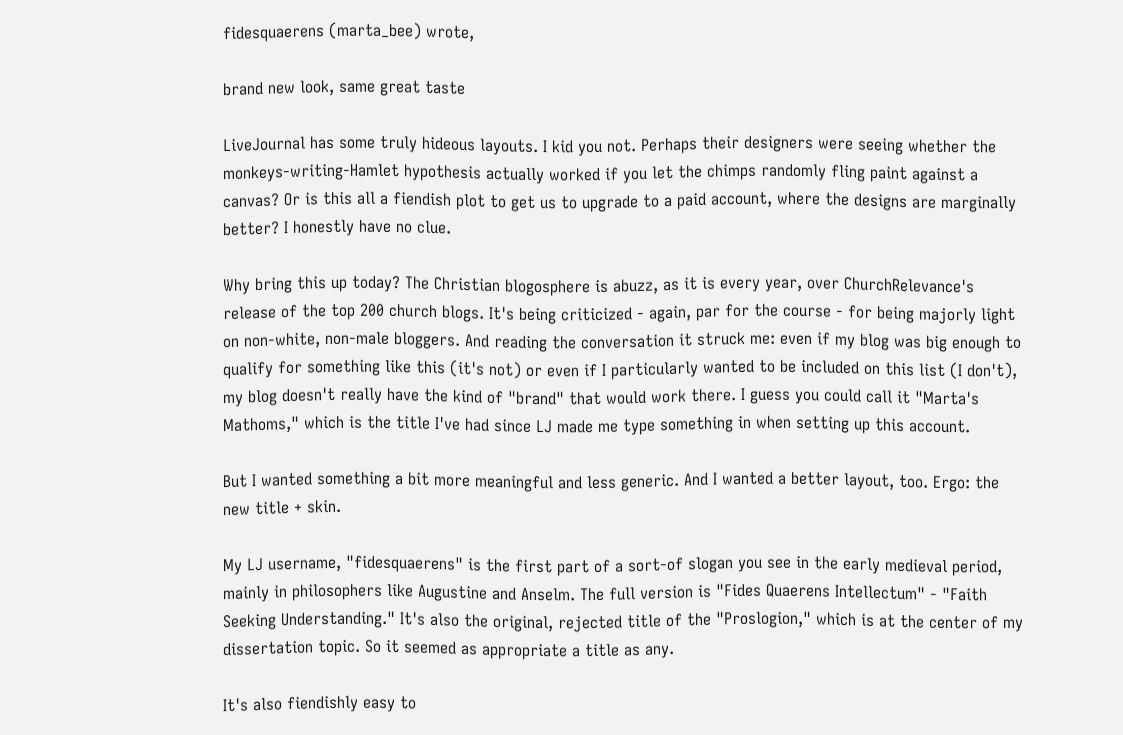fidesquaerens (marta_bee) wrote,

brand new look, same great taste

LiveJournal has some truly hideous layouts. I kid you not. Perhaps their designers were seeing whether the monkeys-writing-Hamlet hypothesis actually worked if you let the chimps randomly fling paint against a canvas? Or is this all a fiendish plot to get us to upgrade to a paid account, where the designs are marginally better? I honestly have no clue.

Why bring this up today? The Christian blogosphere is abuzz, as it is every year, over ChurchRelevance's release of the top 200 church blogs. It's being criticized - again, par for the course - for being majorly light on non-white, non-male bloggers. And reading the conversation it struck me: even if my blog was big enough to qualify for something like this (it's not) or even if I particularly wanted to be included on this list (I don't), my blog doesn't really have the kind of "brand" that would work there. I guess you could call it "Marta's Mathoms," which is the title I've had since LJ made me type something in when setting up this account.

But I wanted something a bit more meaningful and less generic. And I wanted a better layout, too. Ergo: the new title + skin.

My LJ username, "fidesquaerens" is the first part of a sort-of slogan you see in the early medieval period, mainly in philosophers like Augustine and Anselm. The full version is "Fides Quaerens Intellectum" - "Faith Seeking Understanding." It's also the original, rejected title of the "Proslogion," which is at the center of my dissertation topic. So it seemed as appropriate a title as any.

It's also fiendishly easy to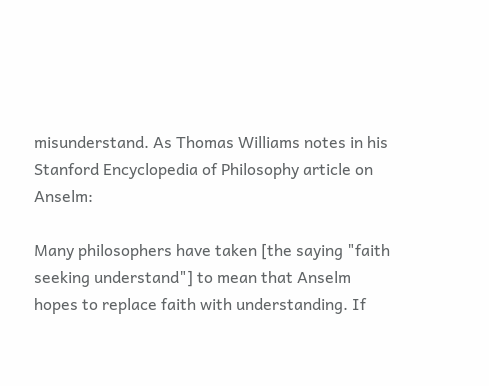misunderstand. As Thomas Williams notes in his Stanford Encyclopedia of Philosophy article on Anselm:

Many philosophers have taken [the saying "faith seeking understand"] to mean that Anselm hopes to replace faith with understanding. If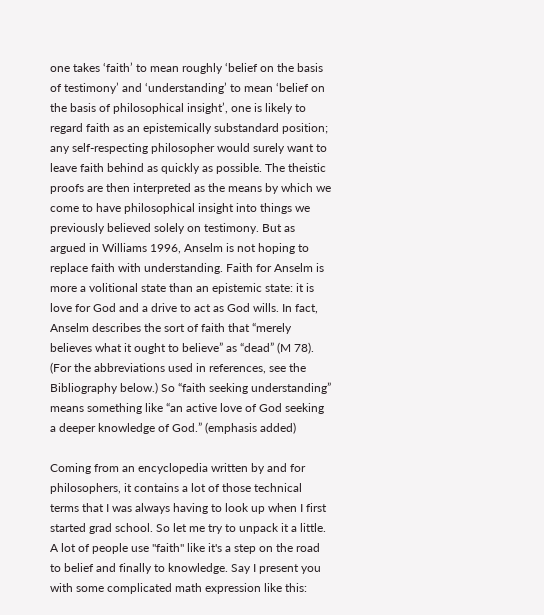one takes ‘faith’ to mean roughly ‘belief on the basis of testimony’ and ‘understanding’ to mean ‘belief on the basis of philosophical insight’, one is likely to regard faith as an epistemically substandard position; any self-respecting philosopher would surely want to leave faith behind as quickly as possible. The theistic proofs are then interpreted as the means by which we come to have philosophical insight into things we previously believed solely on testimony. But as argued in Williams 1996, Anselm is not hoping to replace faith with understanding. Faith for Anselm is more a volitional state than an epistemic state: it is love for God and a drive to act as God wills. In fact, Anselm describes the sort of faith that “merely believes what it ought to believe” as “dead” (M 78). (For the abbreviations used in references, see the Bibliography below.) So “faith seeking understanding” means something like “an active love of God seeking a deeper knowledge of God.” (emphasis added)

Coming from an encyclopedia written by and for philosophers, it contains a lot of those technical terms that I was always having to look up when I first started grad school. So let me try to unpack it a little. A lot of people use "faith" like it's a step on the road to belief and finally to knowledge. Say I present you with some complicated math expression like this: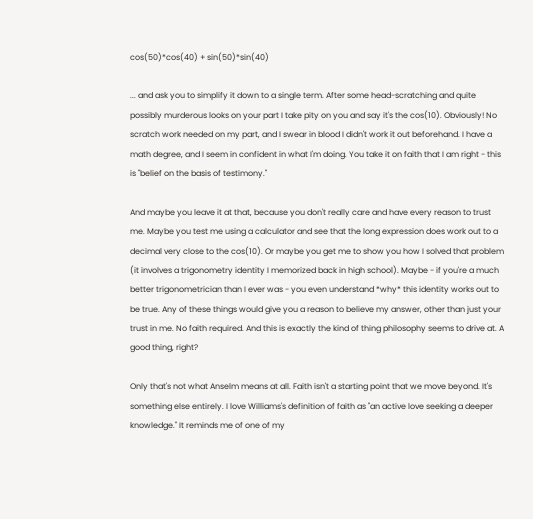cos(50)*cos(40) + sin(50)*sin(40)

... and ask you to simplify it down to a single term. After some head-scratching and quite possibly murderous looks on your part I take pity on you and say it's the cos(10). Obviously! No scratch work needed on my part, and I swear in blood I didn't work it out beforehand. I have a math degree, and I seem in confident in what I'm doing. You take it on faith that I am right - this is "belief on the basis of testimony."

And maybe you leave it at that, because you don't really care and have every reason to trust me. Maybe you test me using a calculator and see that the long expression does work out to a decimal very close to the cos(10). Or maybe you get me to show you how I solved that problem (it involves a trigonometry identity I memorized back in high school). Maybe - if you're a much better trigonometrician than I ever was - you even understand *why* this identity works out to be true. Any of these things would give you a reason to believe my answer, other than just your trust in me. No faith required. And this is exactly the kind of thing philosophy seems to drive at. A good thing, right?

Only that's not what Anselm means at all. Faith isn't a starting point that we move beyond. It's something else entirely. I love Williams's definition of faith as "an active love seeking a deeper knowledge." It reminds me of one of my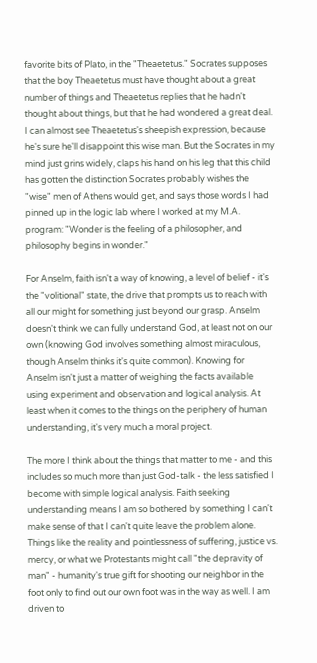favorite bits of Plato, in the "Theaetetus." Socrates supposes that the boy Theaetetus must have thought about a great number of things and Theaetetus replies that he hadn't thought about things, but that he had wondered a great deal. I can almost see Theaetetus's sheepish expression, because he's sure he'll disappoint this wise man. But the Socrates in my mind just grins widely, claps his hand on his leg that this child has gotten the distinction Socrates probably wishes the "wise" men of Athens would get, and says those words I had pinned up in the logic lab where I worked at my M.A. program: "Wonder is the feeling of a philosopher, and philosophy begins in wonder."

For Anselm, faith isn't a way of knowing, a level of belief - it's the "volitional" state, the drive that prompts us to reach with all our might for something just beyond our grasp. Anselm doesn't think we can fully understand God, at least not on our own (knowing God involves something almost miraculous, though Anselm thinks it's quite common). Knowing for Anselm isn't just a matter of weighing the facts available using experiment and observation and logical analysis. At least when it comes to the things on the periphery of human understanding, it's very much a moral project.

The more I think about the things that matter to me - and this includes so much more than just God-talk - the less satisfied I become with simple logical analysis. Faith seeking understanding means I am so bothered by something I can't make sense of that I can't quite leave the problem alone. Things like the reality and pointlessness of suffering, justice vs. mercy, or what we Protestants might call "the depravity of man" - humanity's true gift for shooting our neighbor in the foot only to find out our own foot was in the way as well. I am driven to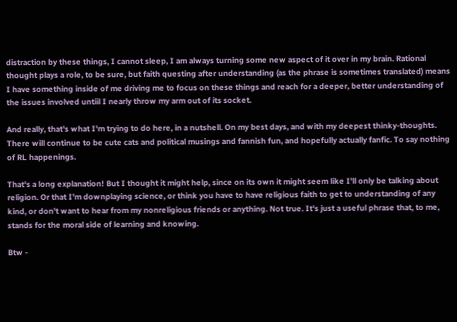distraction by these things, I cannot sleep, I am always turning some new aspect of it over in my brain. Rational thought plays a role, to be sure, but faith questing after understanding (as the phrase is sometimes translated) means I have something inside of me driving me to focus on these things and reach for a deeper, better understanding of the issues involved untiil I nearly throw my arm out of its socket.

And really, that's what I'm trying to do here, in a nutshell. On my best days, and with my deepest thinky-thoughts. There will continue to be cute cats and political musings and fannish fun, and hopefully actually fanfic. To say nothing of RL happenings.

That's a long explanation! But I thought it might help, since on its own it might seem like I'll only be talking about religion. Or that I'm downplaying science, or think you have to have religious faith to get to understanding of any kind, or don't want to hear from my nonreligious friends or anything. Not true. It's just a useful phrase that, to me, stands for the moral side of learning and knowing.

Btw -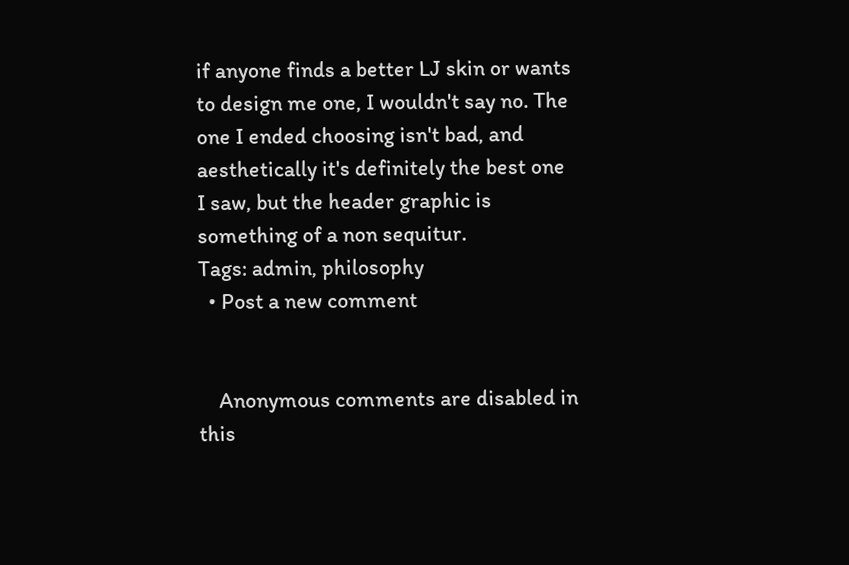if anyone finds a better LJ skin or wants to design me one, I wouldn't say no. The one I ended choosing isn't bad, and aesthetically it's definitely the best one I saw, but the header graphic is something of a non sequitur.
Tags: admin, philosophy
  • Post a new comment


    Anonymous comments are disabled in this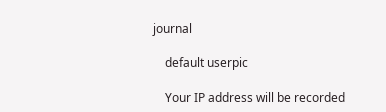journal

    default userpic

    Your IP address will be recorded